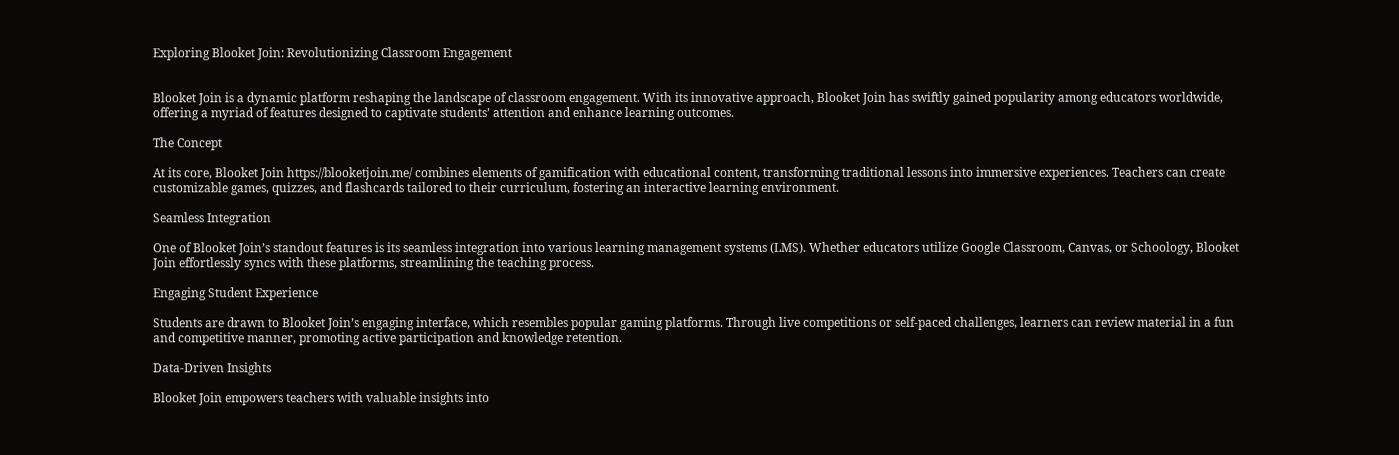Exploring Blooket Join: Revolutionizing Classroom Engagement


Blooket Join is a dynamic platform reshaping the landscape of classroom engagement. With its innovative approach, Blooket Join has swiftly gained popularity among educators worldwide, offering a myriad of features designed to captivate students’ attention and enhance learning outcomes.

The Concept

At its core, Blooket Join https://blooketjoin.me/ combines elements of gamification with educational content, transforming traditional lessons into immersive experiences. Teachers can create customizable games, quizzes, and flashcards tailored to their curriculum, fostering an interactive learning environment.

Seamless Integration

One of Blooket Join’s standout features is its seamless integration into various learning management systems (LMS). Whether educators utilize Google Classroom, Canvas, or Schoology, Blooket Join effortlessly syncs with these platforms, streamlining the teaching process.

Engaging Student Experience

Students are drawn to Blooket Join’s engaging interface, which resembles popular gaming platforms. Through live competitions or self-paced challenges, learners can review material in a fun and competitive manner, promoting active participation and knowledge retention.

Data-Driven Insights

Blooket Join empowers teachers with valuable insights into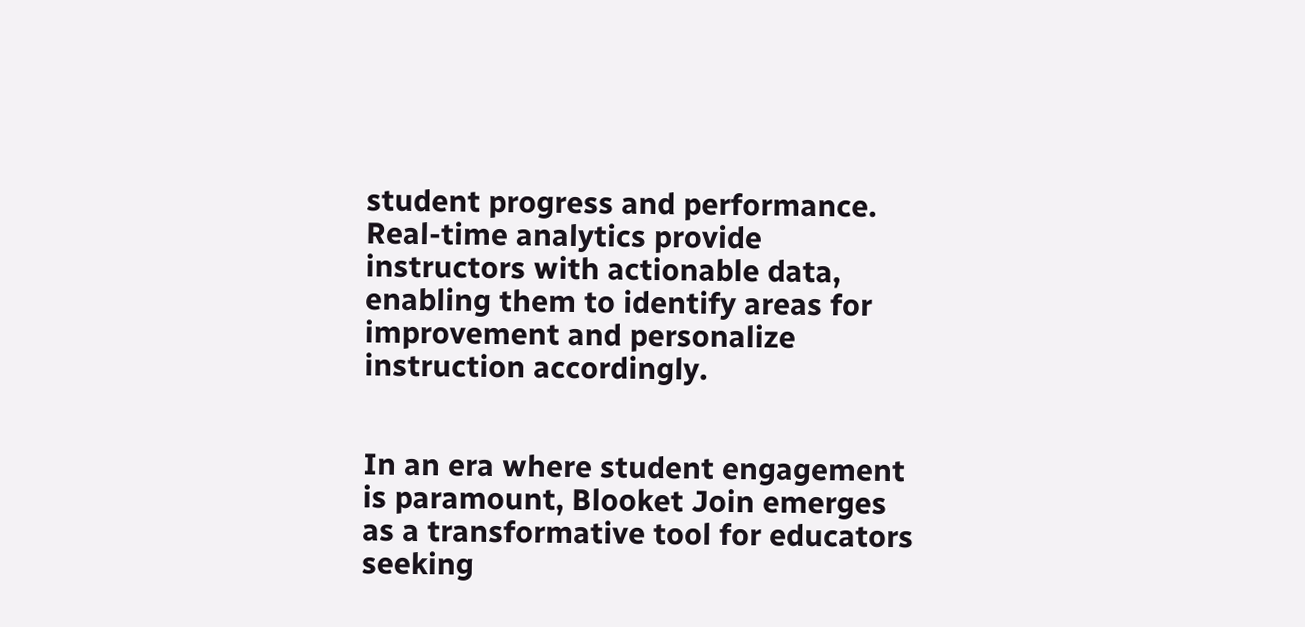student progress and performance. Real-time analytics provide instructors with actionable data, enabling them to identify areas for improvement and personalize instruction accordingly.


In an era where student engagement is paramount, Blooket Join emerges as a transformative tool for educators seeking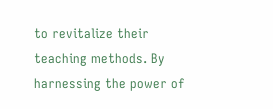to revitalize their teaching methods. By harnessing the power of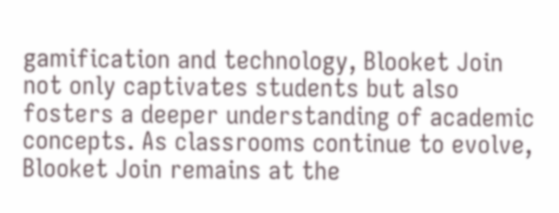gamification and technology, Blooket Join not only captivates students but also fosters a deeper understanding of academic concepts. As classrooms continue to evolve, Blooket Join remains at the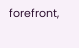forefront,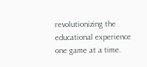revolutionizing the educational experience one game at a time.